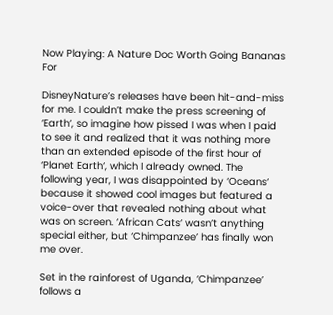Now Playing: A Nature Doc Worth Going Bananas For

DisneyNature’s releases have been hit-and-miss for me. I couldn’t make the press screening of ‘Earth‘, so imagine how pissed I was when I paid to see it and realized that it was nothing more than an extended episode of the first hour of ‘Planet Earth‘, which I already owned. The following year, I was disappointed by ‘Oceans‘ because it showed cool images but featured a voice-over that revealed nothing about what was on screen. ‘African Cats‘ wasn’t anything special either, but ‘Chimpanzee’ has finally won me over.

Set in the rainforest of Uganda, ‘Chimpanzee’ follows a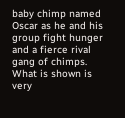baby chimp named Oscar as he and his group fight hunger and a fierce rival gang of chimps. What is shown is very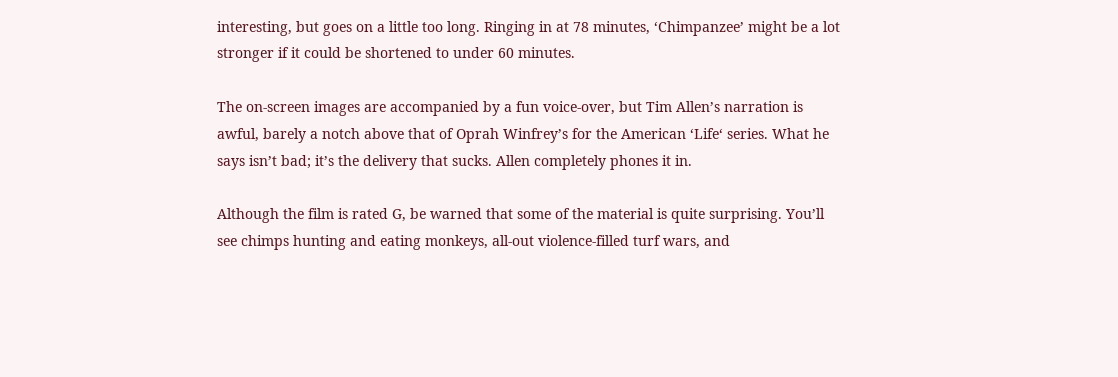interesting, but goes on a little too long. Ringing in at 78 minutes, ‘Chimpanzee’ might be a lot stronger if it could be shortened to under 60 minutes.

The on-screen images are accompanied by a fun voice-over, but Tim Allen’s narration is awful, barely a notch above that of Oprah Winfrey’s for the American ‘Life‘ series. What he says isn’t bad; it’s the delivery that sucks. Allen completely phones it in.

Although the film is rated G, be warned that some of the material is quite surprising. You’ll see chimps hunting and eating monkeys, all-out violence-filled turf wars, and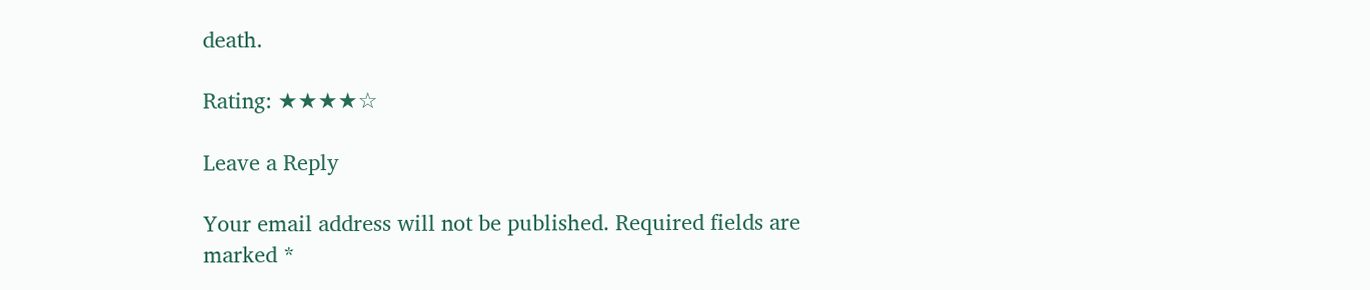death.

Rating: ★★★★☆

Leave a Reply

Your email address will not be published. Required fields are marked *